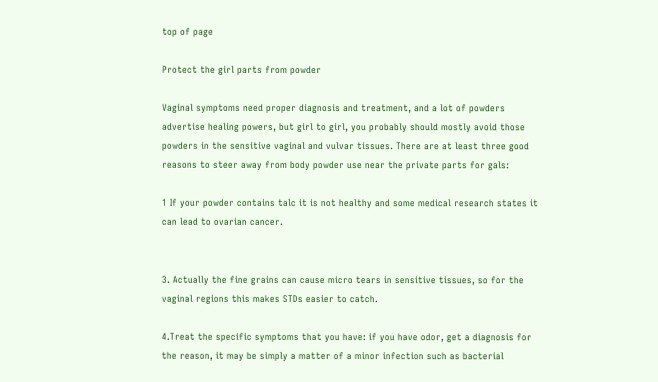top of page

Protect the girl parts from powder

Vaginal symptoms need proper diagnosis and treatment, and a lot of powders advertise healing powers, but girl to girl, you probably should mostly avoid those powders in the sensitive vaginal and vulvar tissues. There are at least three good reasons to steer away from body powder use near the private parts for gals:

1 If your powder contains talc it is not healthy and some medical research states it can lead to ovarian cancer.


3. Actually the fine grains can cause micro tears in sensitive tissues, so for the vaginal regions this makes STDs easier to catch.

4.Treat the specific symptoms that you have: if you have odor, get a diagnosis for the reason, it may be simply a matter of a minor infection such as bacterial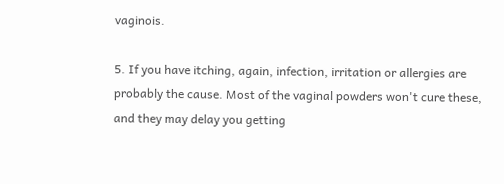vaginois.

5. If you have itching, again, infection, irritation or allergies are probably the cause. Most of the vaginal powders won't cure these, and they may delay you getting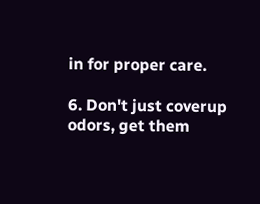in for proper care.

6. Don't just coverup odors, get them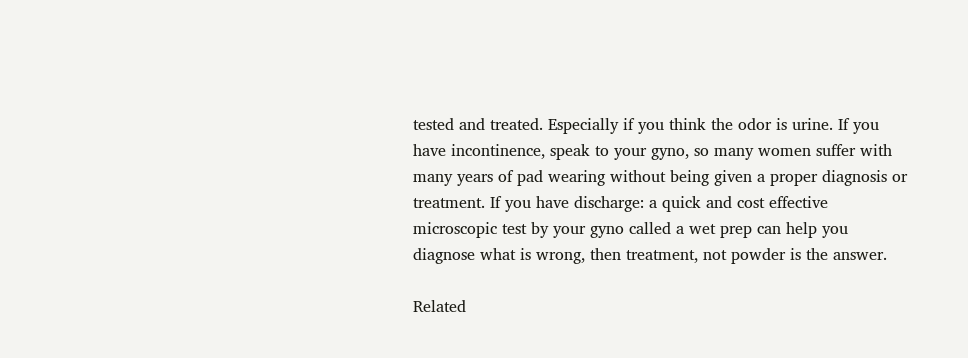tested and treated. Especially if you think the odor is urine. If you have incontinence, speak to your gyno, so many women suffer with many years of pad wearing without being given a proper diagnosis or treatment. If you have discharge: a quick and cost effective microscopic test by your gyno called a wet prep can help you diagnose what is wrong, then treatment, not powder is the answer.

Related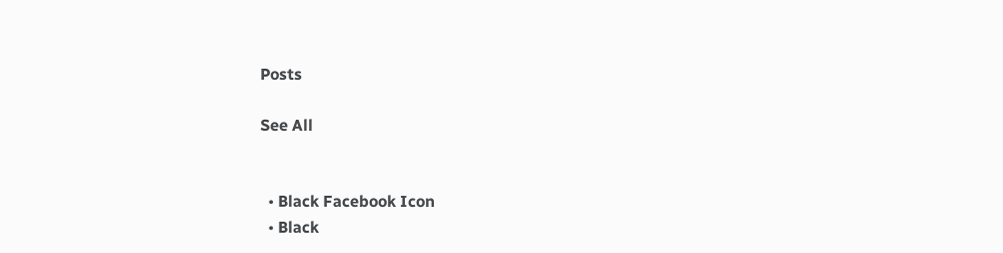Posts

See All


  • Black Facebook Icon
  • Black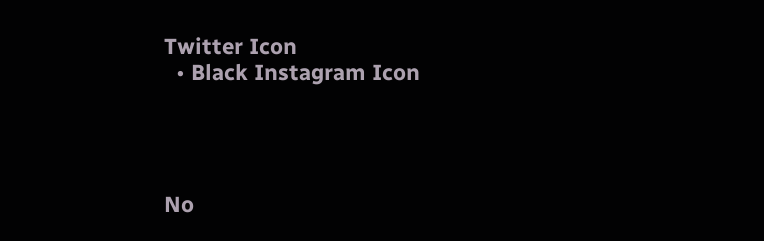Twitter Icon
  • Black Instagram Icon




No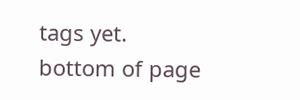tags yet.
bottom of page